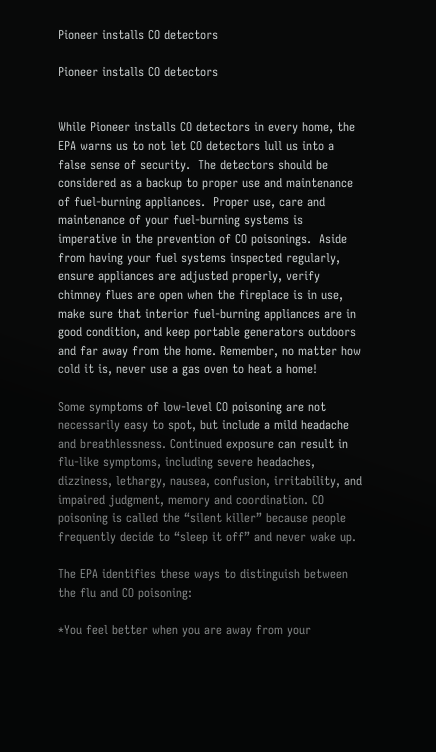Pioneer installs CO detectors

Pioneer installs CO detectors


While Pioneer installs CO detectors in every home, the EPA warns us to not let CO detectors lull us into a false sense of security.  The detectors should be considered as a backup to proper use and maintenance of fuel-burning appliances.  Proper use, care and maintenance of your fuel-burning systems is imperative in the prevention of CO poisonings.  Aside from having your fuel systems inspected regularly, ensure appliances are adjusted properly, verify chimney flues are open when the fireplace is in use, make sure that interior fuel-burning appliances are in good condition, and keep portable generators outdoors and far away from the home. Remember, no matter how cold it is, never use a gas oven to heat a home!

Some symptoms of low-level CO poisoning are not necessarily easy to spot, but include a mild headache and breathlessness. Continued exposure can result in flu-like symptoms, including severe headaches, dizziness, lethargy, nausea, confusion, irritability, and impaired judgment, memory and coordination. CO poisoning is called the “silent killer” because people frequently decide to “sleep it off” and never wake up.

The EPA identifies these ways to distinguish between the flu and CO poisoning:

*You feel better when you are away from your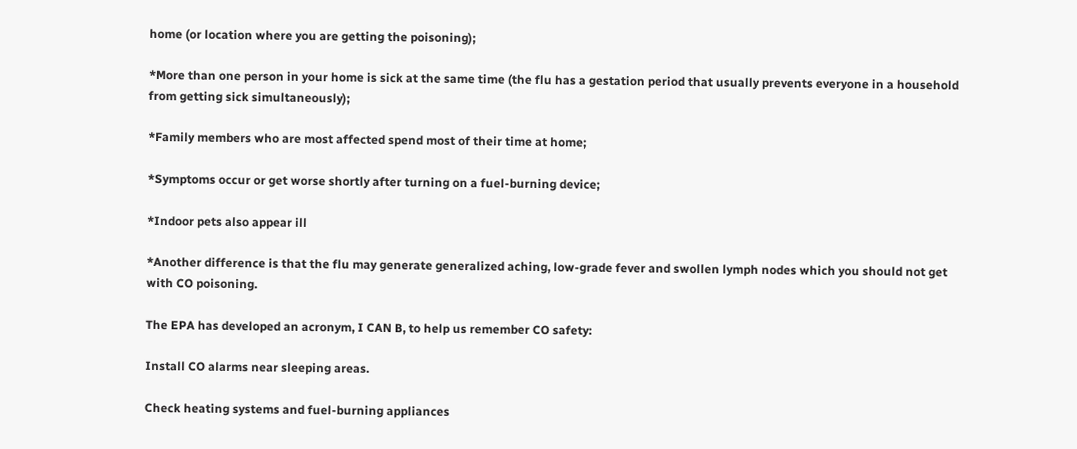home (or location where you are getting the poisoning);

*More than one person in your home is sick at the same time (the flu has a gestation period that usually prevents everyone in a household from getting sick simultaneously);

*Family members who are most affected spend most of their time at home;

*Symptoms occur or get worse shortly after turning on a fuel-burning device;

*Indoor pets also appear ill

*Another difference is that the flu may generate generalized aching, low-grade fever and swollen lymph nodes which you should not get with CO poisoning.

The EPA has developed an acronym, I CAN B, to help us remember CO safety:

Install CO alarms near sleeping areas.

Check heating systems and fuel-burning appliances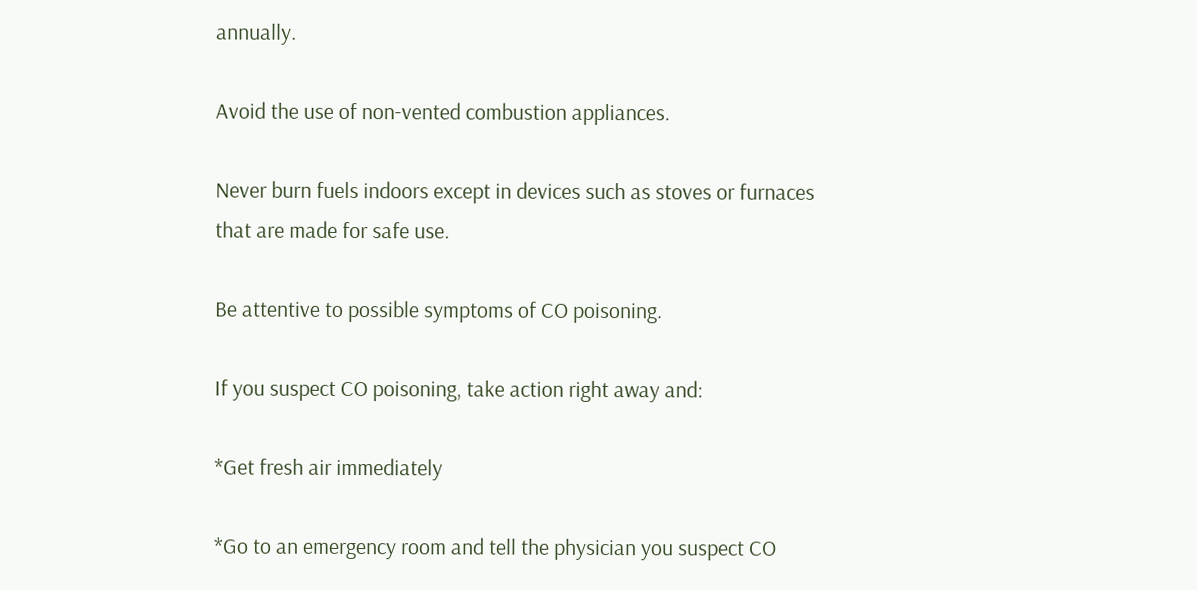annually.

Avoid the use of non-vented combustion appliances.

Never burn fuels indoors except in devices such as stoves or furnaces that are made for safe use.

Be attentive to possible symptoms of CO poisoning.

If you suspect CO poisoning, take action right away and:

*Get fresh air immediately

*Go to an emergency room and tell the physician you suspect CO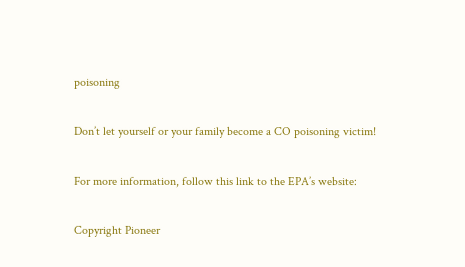poisoning

Don’t let yourself or your family become a CO poisoning victim!

For more information, follow this link to the EPA’s website:

Copyright Pioneer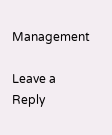Management

Leave a Reply